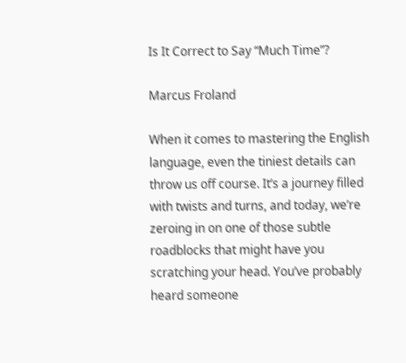Is It Correct to Say “Much Time”?

Marcus Froland

When it comes to mastering the English language, even the tiniest details can throw us off course. It’s a journey filled with twists and turns, and today, we’re zeroing in on one of those subtle roadblocks that might have you scratching your head. You’ve probably heard someone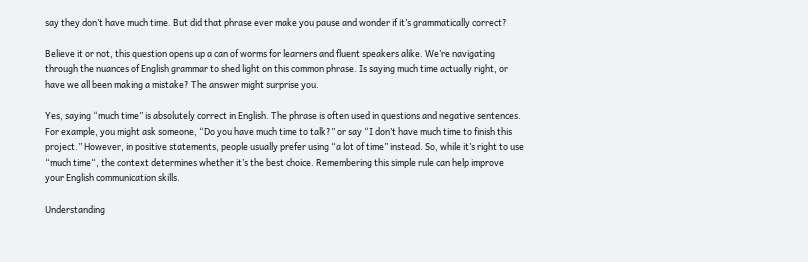say they don’t have much time. But did that phrase ever make you pause and wonder if it’s grammatically correct?

Believe it or not, this question opens up a can of worms for learners and fluent speakers alike. We’re navigating through the nuances of English grammar to shed light on this common phrase. Is saying much time actually right, or have we all been making a mistake? The answer might surprise you.

Yes, saying “much time” is absolutely correct in English. The phrase is often used in questions and negative sentences. For example, you might ask someone, “Do you have much time to talk?” or say “I don’t have much time to finish this project.” However, in positive statements, people usually prefer using “a lot of time” instead. So, while it’s right to use “much time“, the context determines whether it’s the best choice. Remembering this simple rule can help improve your English communication skills.

Understanding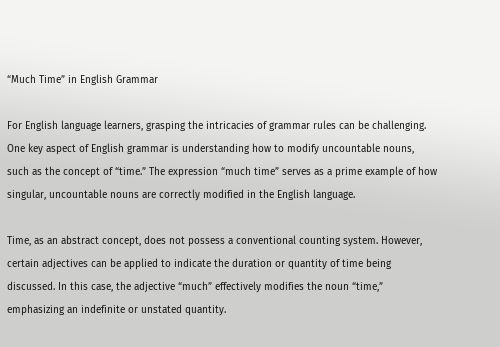“Much Time” in English Grammar

For English language learners, grasping the intricacies of grammar rules can be challenging. One key aspect of English grammar is understanding how to modify uncountable nouns, such as the concept of “time.” The expression “much time” serves as a prime example of how singular, uncountable nouns are correctly modified in the English language.

Time, as an abstract concept, does not possess a conventional counting system. However, certain adjectives can be applied to indicate the duration or quantity of time being discussed. In this case, the adjective “much” effectively modifies the noun “time,” emphasizing an indefinite or unstated quantity.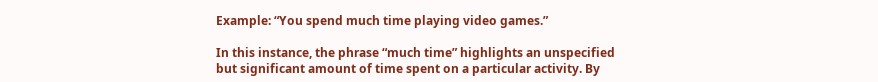Example: “You spend much time playing video games.”

In this instance, the phrase “much time” highlights an unspecified but significant amount of time spent on a particular activity. By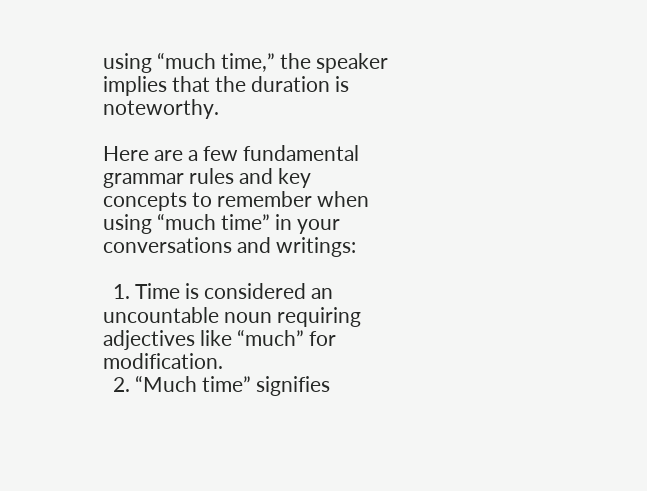using “much time,” the speaker implies that the duration is noteworthy.

Here are a few fundamental grammar rules and key concepts to remember when using “much time” in your conversations and writings:

  1. Time is considered an uncountable noun requiring adjectives like “much” for modification.
  2. “Much time” signifies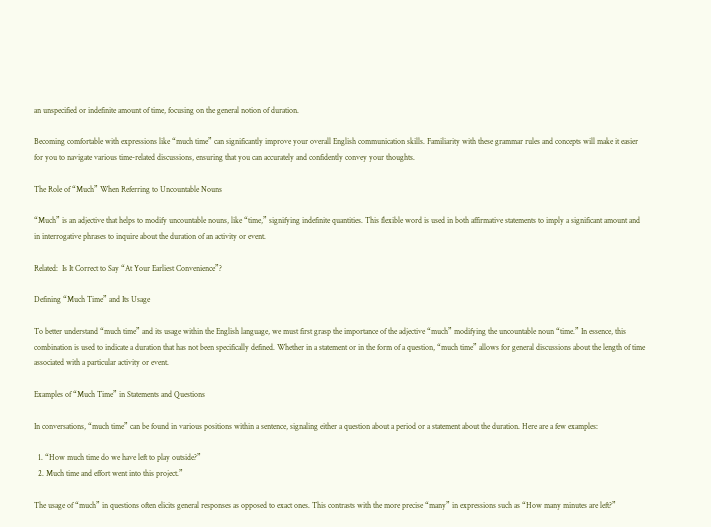an unspecified or indefinite amount of time, focusing on the general notion of duration.

Becoming comfortable with expressions like “much time” can significantly improve your overall English communication skills. Familiarity with these grammar rules and concepts will make it easier for you to navigate various time-related discussions, ensuring that you can accurately and confidently convey your thoughts.

The Role of “Much” When Referring to Uncountable Nouns

“Much” is an adjective that helps to modify uncountable nouns, like “time,” signifying indefinite quantities. This flexible word is used in both affirmative statements to imply a significant amount and in interrogative phrases to inquire about the duration of an activity or event.

Related:  Is It Correct to Say “At Your Earliest Convenience”?

Defining “Much Time” and Its Usage

To better understand “much time” and its usage within the English language, we must first grasp the importance of the adjective “much” modifying the uncountable noun “time.” In essence, this combination is used to indicate a duration that has not been specifically defined. Whether in a statement or in the form of a question, “much time” allows for general discussions about the length of time associated with a particular activity or event.

Examples of “Much Time” in Statements and Questions

In conversations, “much time” can be found in various positions within a sentence, signaling either a question about a period or a statement about the duration. Here are a few examples:

  1. “How much time do we have left to play outside?”
  2. Much time and effort went into this project.”

The usage of “much” in questions often elicits general responses as opposed to exact ones. This contrasts with the more precise “many” in expressions such as “How many minutes are left?”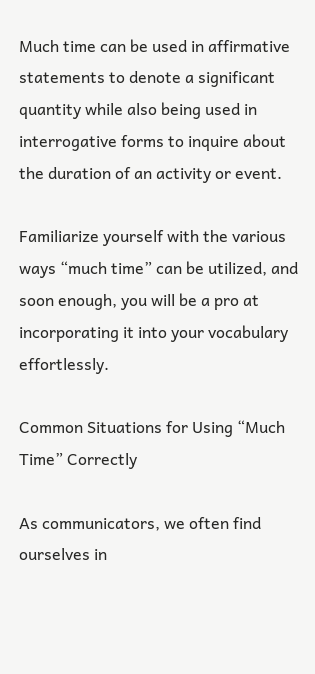Much time can be used in affirmative statements to denote a significant quantity while also being used in interrogative forms to inquire about the duration of an activity or event.

Familiarize yourself with the various ways “much time” can be utilized, and soon enough, you will be a pro at incorporating it into your vocabulary effortlessly.

Common Situations for Using “Much Time” Correctly

As communicators, we often find ourselves in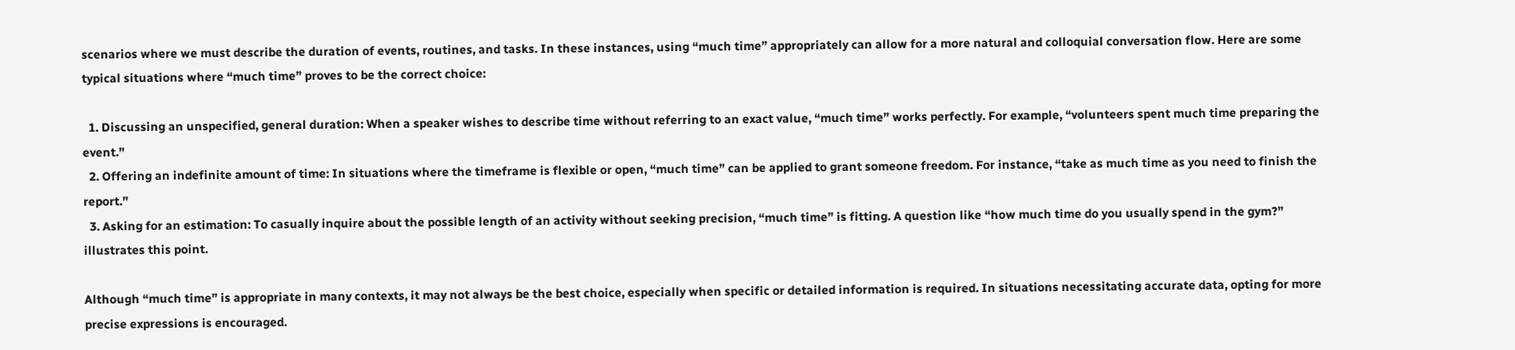scenarios where we must describe the duration of events, routines, and tasks. In these instances, using “much time” appropriately can allow for a more natural and colloquial conversation flow. Here are some typical situations where “much time” proves to be the correct choice:

  1. Discussing an unspecified, general duration: When a speaker wishes to describe time without referring to an exact value, “much time” works perfectly. For example, “volunteers spent much time preparing the event.”
  2. Offering an indefinite amount of time: In situations where the timeframe is flexible or open, “much time” can be applied to grant someone freedom. For instance, “take as much time as you need to finish the report.”
  3. Asking for an estimation: To casually inquire about the possible length of an activity without seeking precision, “much time” is fitting. A question like “how much time do you usually spend in the gym?” illustrates this point.

Although “much time” is appropriate in many contexts, it may not always be the best choice, especially when specific or detailed information is required. In situations necessitating accurate data, opting for more precise expressions is encouraged.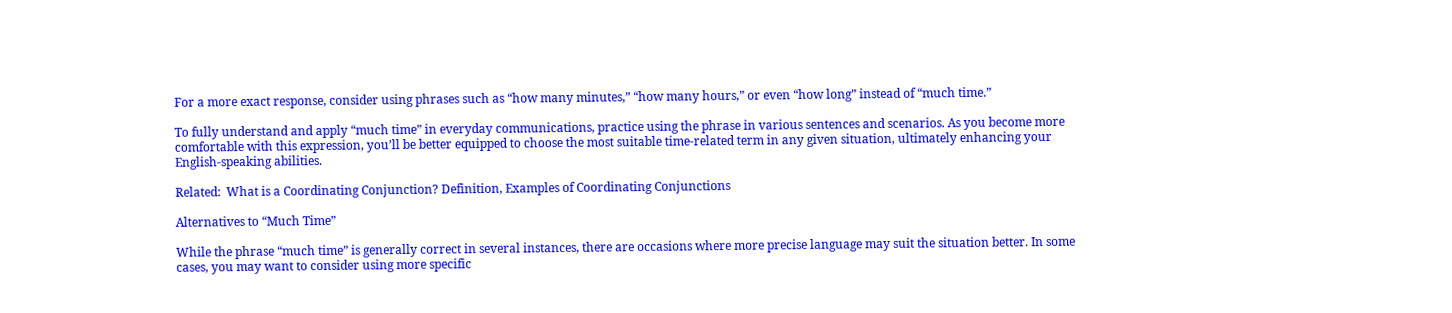For a more exact response, consider using phrases such as “how many minutes,” “how many hours,” or even “how long” instead of “much time.”

To fully understand and apply “much time” in everyday communications, practice using the phrase in various sentences and scenarios. As you become more comfortable with this expression, you’ll be better equipped to choose the most suitable time-related term in any given situation, ultimately enhancing your English-speaking abilities.

Related:  What is a Coordinating Conjunction? Definition, Examples of Coordinating Conjunctions

Alternatives to “Much Time”

While the phrase “much time” is generally correct in several instances, there are occasions where more precise language may suit the situation better. In some cases, you may want to consider using more specific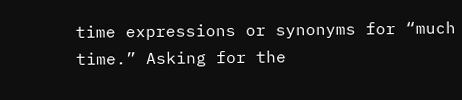time expressions or synonyms for “much time.” Asking for the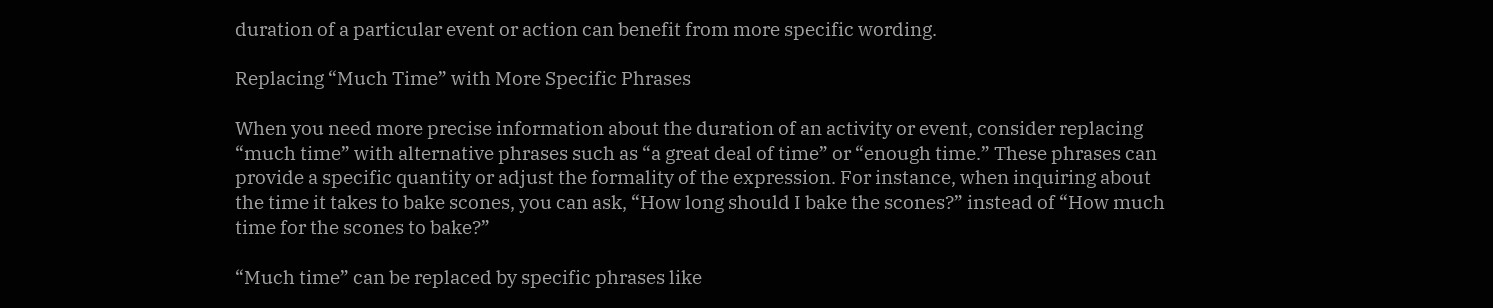duration of a particular event or action can benefit from more specific wording.

Replacing “Much Time” with More Specific Phrases

When you need more precise information about the duration of an activity or event, consider replacing “much time” with alternative phrases such as “a great deal of time” or “enough time.” These phrases can provide a specific quantity or adjust the formality of the expression. For instance, when inquiring about the time it takes to bake scones, you can ask, “How long should I bake the scones?” instead of “How much time for the scones to bake?”

“Much time” can be replaced by specific phrases like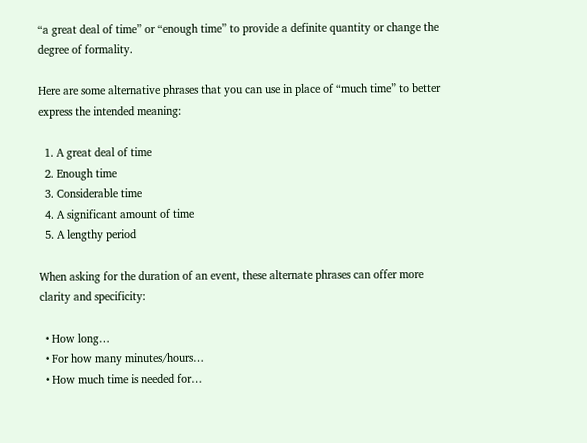“a great deal of time” or “enough time” to provide a definite quantity or change the degree of formality.

Here are some alternative phrases that you can use in place of “much time” to better express the intended meaning:

  1. A great deal of time
  2. Enough time
  3. Considerable time
  4. A significant amount of time
  5. A lengthy period

When asking for the duration of an event, these alternate phrases can offer more clarity and specificity:

  • How long…
  • For how many minutes/hours…
  • How much time is needed for…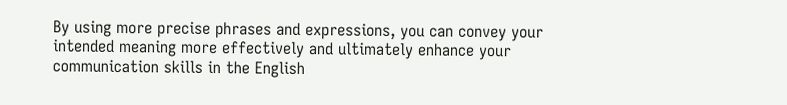By using more precise phrases and expressions, you can convey your intended meaning more effectively and ultimately enhance your communication skills in the English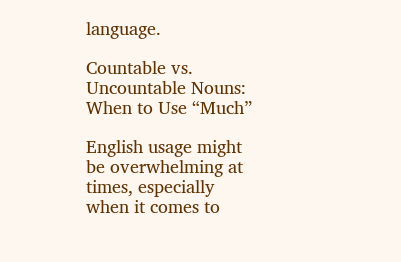language.

Countable vs. Uncountable Nouns: When to Use “Much”

English usage might be overwhelming at times, especially when it comes to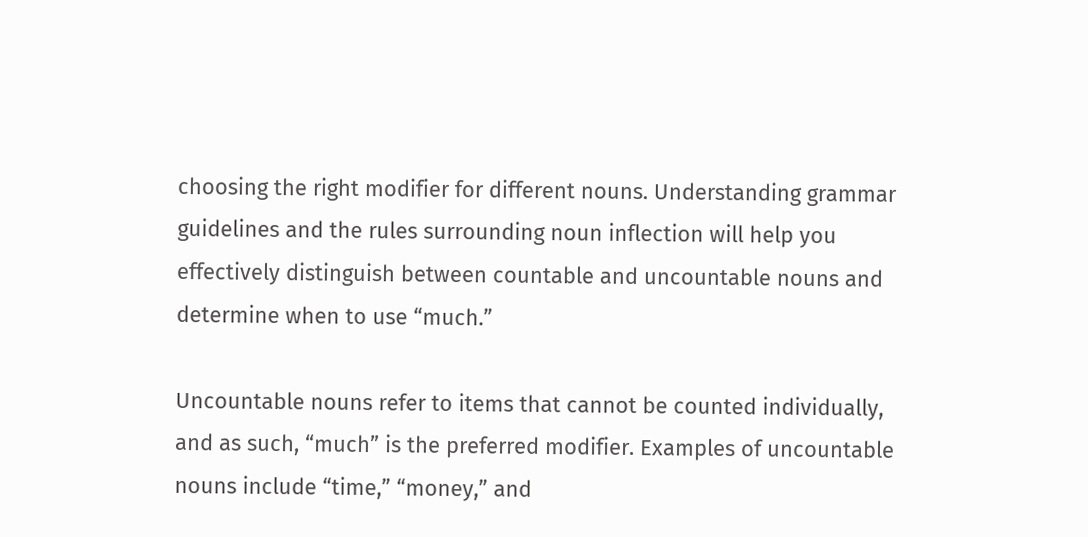choosing the right modifier for different nouns. Understanding grammar guidelines and the rules surrounding noun inflection will help you effectively distinguish between countable and uncountable nouns and determine when to use “much.”

Uncountable nouns refer to items that cannot be counted individually, and as such, “much” is the preferred modifier. Examples of uncountable nouns include “time,” “money,” and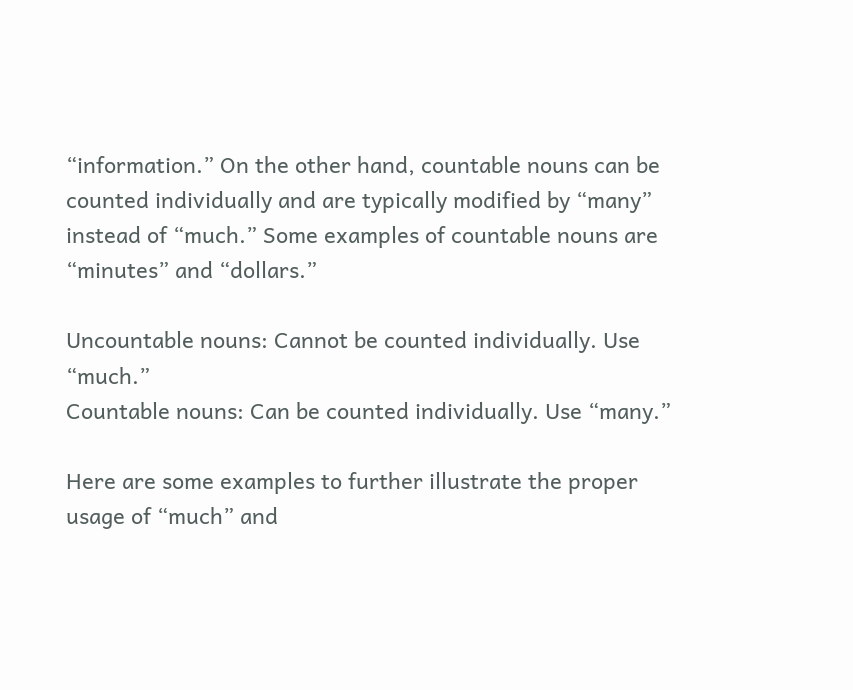“information.” On the other hand, countable nouns can be counted individually and are typically modified by “many” instead of “much.” Some examples of countable nouns are “minutes” and “dollars.”

Uncountable nouns: Cannot be counted individually. Use “much.”
Countable nouns: Can be counted individually. Use “many.”

Here are some examples to further illustrate the proper usage of “much” and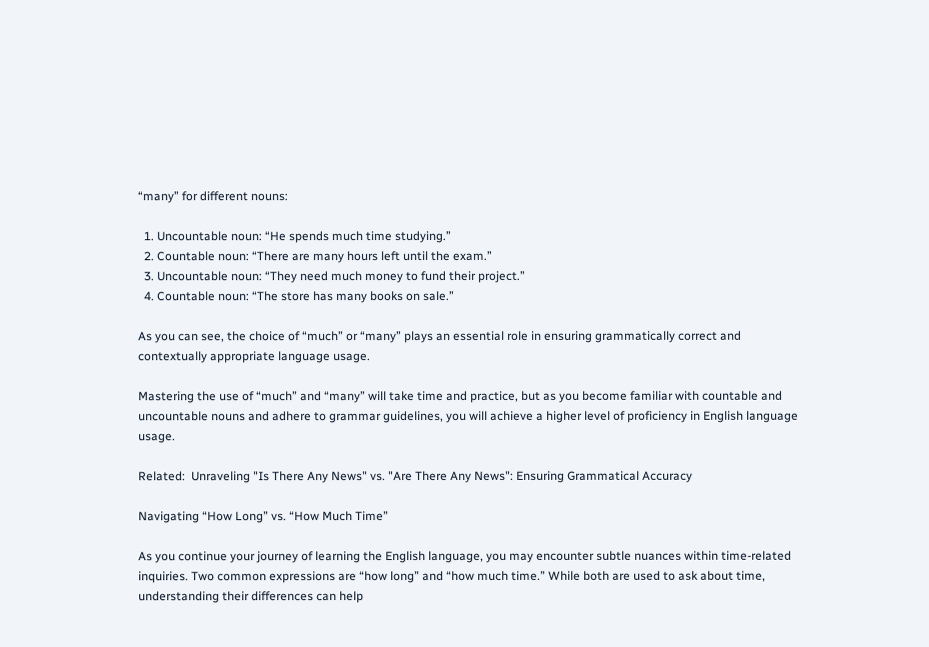“many” for different nouns:

  1. Uncountable noun: “He spends much time studying.”
  2. Countable noun: “There are many hours left until the exam.”
  3. Uncountable noun: “They need much money to fund their project.”
  4. Countable noun: “The store has many books on sale.”

As you can see, the choice of “much” or “many” plays an essential role in ensuring grammatically correct and contextually appropriate language usage.

Mastering the use of “much” and “many” will take time and practice, but as you become familiar with countable and uncountable nouns and adhere to grammar guidelines, you will achieve a higher level of proficiency in English language usage.

Related:  Unraveling "Is There Any News" vs. "Are There Any News": Ensuring Grammatical Accuracy

Navigating “How Long” vs. “How Much Time”

As you continue your journey of learning the English language, you may encounter subtle nuances within time-related inquiries. Two common expressions are “how long” and “how much time.” While both are used to ask about time, understanding their differences can help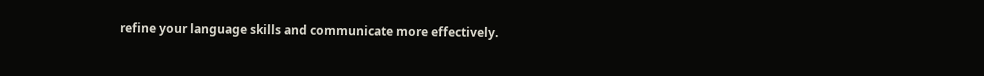refine your language skills and communicate more effectively.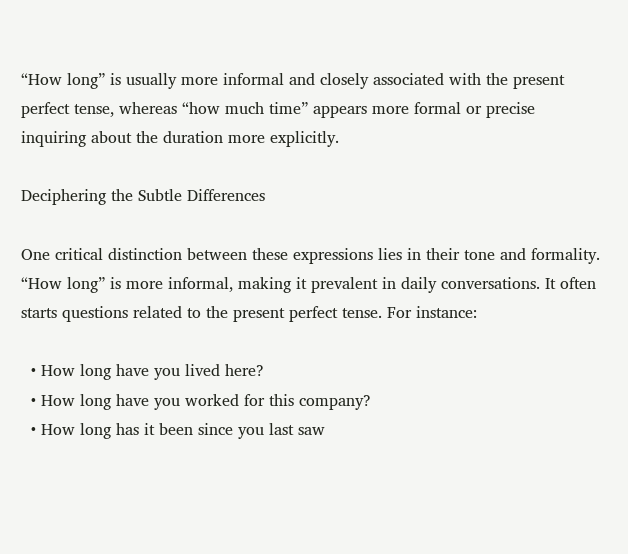“How long” is usually more informal and closely associated with the present perfect tense, whereas “how much time” appears more formal or precise inquiring about the duration more explicitly.

Deciphering the Subtle Differences

One critical distinction between these expressions lies in their tone and formality. “How long” is more informal, making it prevalent in daily conversations. It often starts questions related to the present perfect tense. For instance:

  • How long have you lived here?
  • How long have you worked for this company?
  • How long has it been since you last saw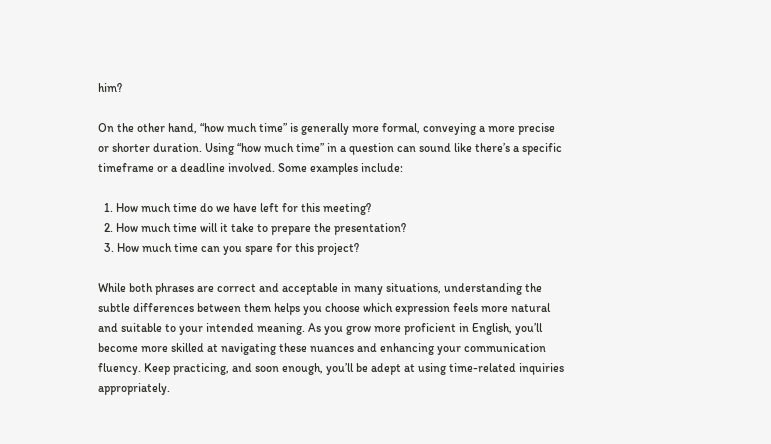him?

On the other hand, “how much time” is generally more formal, conveying a more precise or shorter duration. Using “how much time” in a question can sound like there’s a specific timeframe or a deadline involved. Some examples include:

  1. How much time do we have left for this meeting?
  2. How much time will it take to prepare the presentation?
  3. How much time can you spare for this project?

While both phrases are correct and acceptable in many situations, understanding the subtle differences between them helps you choose which expression feels more natural and suitable to your intended meaning. As you grow more proficient in English, you’ll become more skilled at navigating these nuances and enhancing your communication fluency. Keep practicing, and soon enough, you’ll be adept at using time-related inquiries appropriately.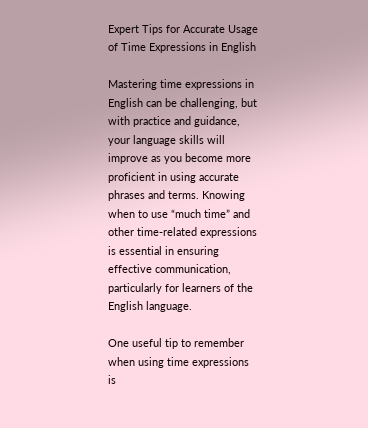Expert Tips for Accurate Usage of Time Expressions in English

Mastering time expressions in English can be challenging, but with practice and guidance, your language skills will improve as you become more proficient in using accurate phrases and terms. Knowing when to use “much time” and other time-related expressions is essential in ensuring effective communication, particularly for learners of the English language.

One useful tip to remember when using time expressions is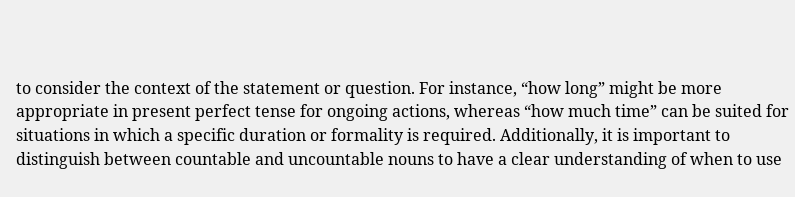to consider the context of the statement or question. For instance, “how long” might be more appropriate in present perfect tense for ongoing actions, whereas “how much time” can be suited for situations in which a specific duration or formality is required. Additionally, it is important to distinguish between countable and uncountable nouns to have a clear understanding of when to use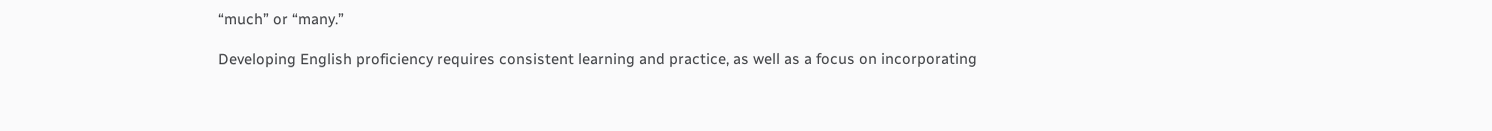“much” or “many.”

Developing English proficiency requires consistent learning and practice, as well as a focus on incorporating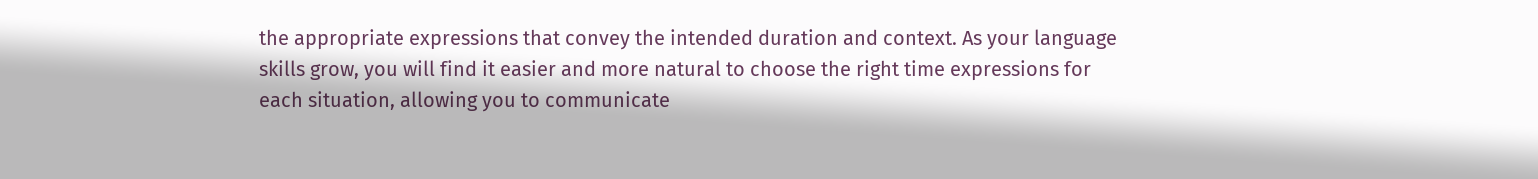the appropriate expressions that convey the intended duration and context. As your language skills grow, you will find it easier and more natural to choose the right time expressions for each situation, allowing you to communicate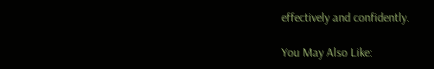effectively and confidently.

You May Also Like: